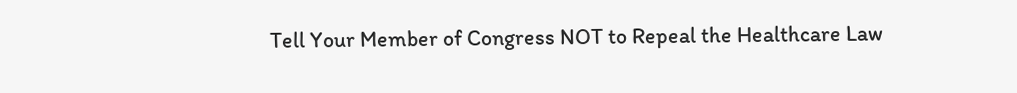Tell Your Member of Congress NOT to Repeal the Healthcare Law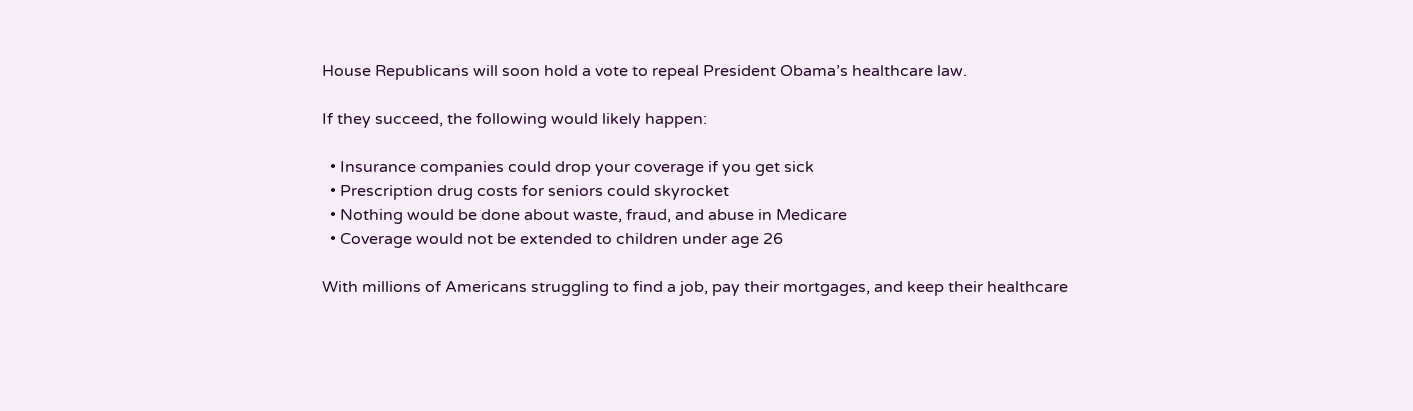House Republicans will soon hold a vote to repeal President Obama’s healthcare law.

If they succeed, the following would likely happen:

  • Insurance companies could drop your coverage if you get sick
  • Prescription drug costs for seniors could skyrocket
  • Nothing would be done about waste, fraud, and abuse in Medicare
  • Coverage would not be extended to children under age 26

With millions of Americans struggling to find a job, pay their mortgages, and keep their healthcare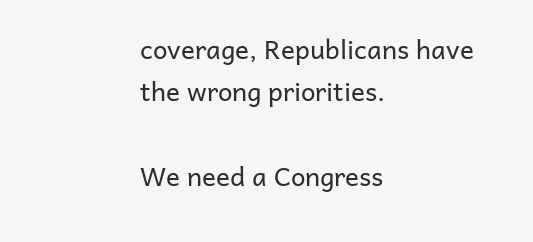coverage, Republicans have the wrong priorities.

We need a Congress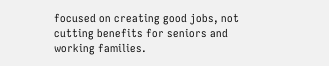focused on creating good jobs, not cutting benefits for seniors and working families.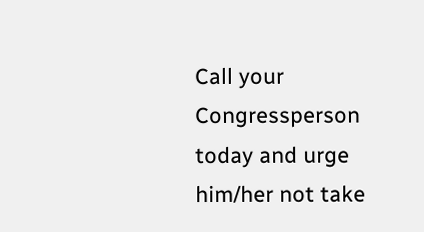Call your Congressperson today and urge him/her not take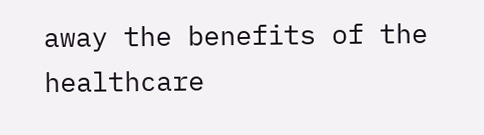away the benefits of the healthcare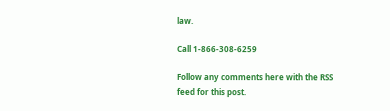law.

Call 1-866-308-6259

Follow any comments here with the RSS feed for this post.